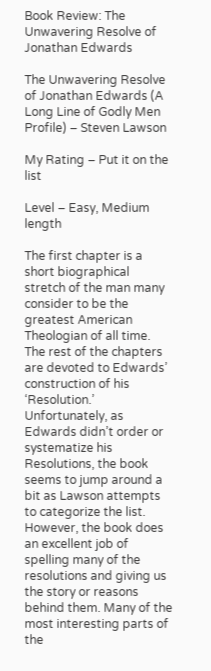Book Review: The Unwavering Resolve of Jonathan Edwards

The Unwavering Resolve of Jonathan Edwards (A Long Line of Godly Men Profile) – Steven Lawson

My Rating – Put it on the list

Level – Easy, Medium length

The first chapter is a short biographical stretch of the man many consider to be the greatest American Theologian of all time. The rest of the chapters are devoted to Edwards’ construction of his ‘Resolution.’ Unfortunately, as Edwards didn’t order or systematize his Resolutions, the book seems to jump around a bit as Lawson attempts to categorize the list. However, the book does an excellent job of spelling many of the resolutions and giving us the story or reasons behind them. Many of the most interesting parts of the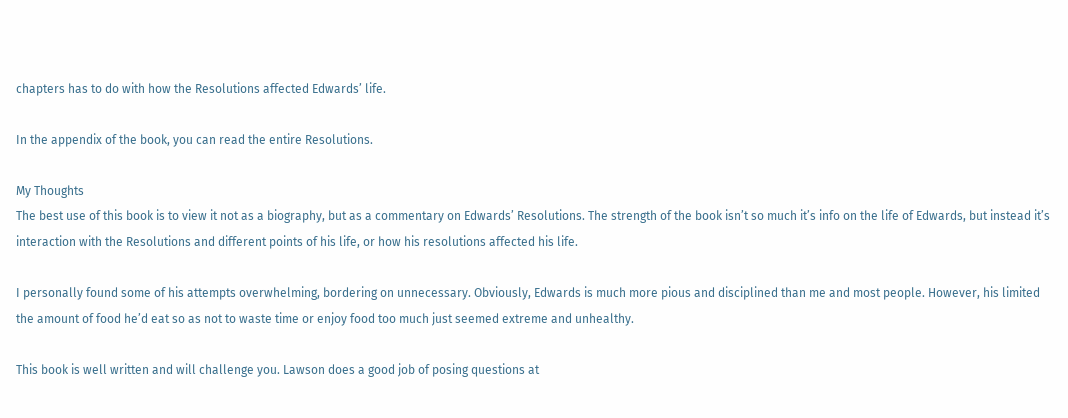chapters has to do with how the Resolutions affected Edwards’ life.

In the appendix of the book, you can read the entire Resolutions.

My Thoughts
The best use of this book is to view it not as a biography, but as a commentary on Edwards’ Resolutions. The strength of the book isn’t so much it’s info on the life of Edwards, but instead it’s interaction with the Resolutions and different points of his life, or how his resolutions affected his life.

I personally found some of his attempts overwhelming, bordering on unnecessary. Obviously, Edwards is much more pious and disciplined than me and most people. However, his limited the amount of food he’d eat so as not to waste time or enjoy food too much just seemed extreme and unhealthy.

This book is well written and will challenge you. Lawson does a good job of posing questions at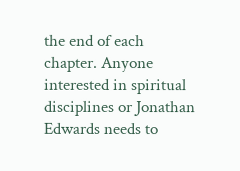the end of each chapter. Anyone interested in spiritual disciplines or Jonathan Edwards needs to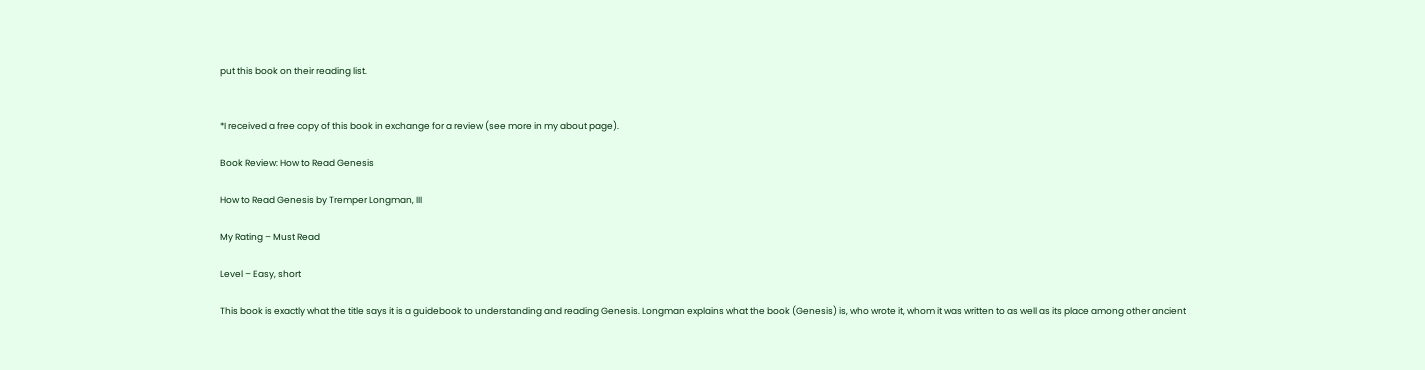put this book on their reading list.


*I received a free copy of this book in exchange for a review (see more in my about page).

Book Review: How to Read Genesis

How to Read Genesis by Tremper Longman, III

My Rating – Must Read

Level – Easy, short

This book is exactly what the title says it is a guidebook to understanding and reading Genesis. Longman explains what the book (Genesis) is, who wrote it, whom it was written to as well as its place among other ancient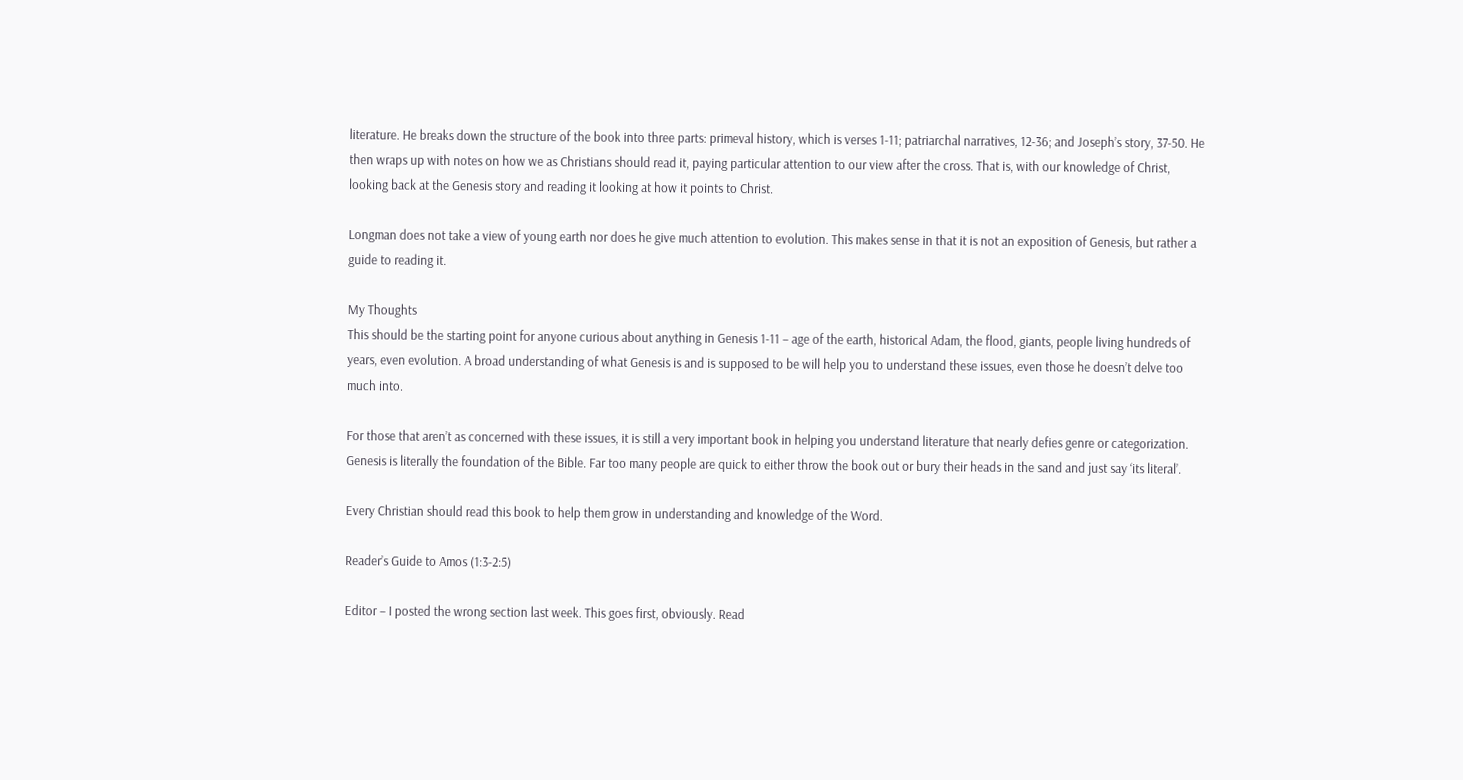literature. He breaks down the structure of the book into three parts: primeval history, which is verses 1-11; patriarchal narratives, 12-36; and Joseph’s story, 37-50. He then wraps up with notes on how we as Christians should read it, paying particular attention to our view after the cross. That is, with our knowledge of Christ, looking back at the Genesis story and reading it looking at how it points to Christ.

Longman does not take a view of young earth nor does he give much attention to evolution. This makes sense in that it is not an exposition of Genesis, but rather a guide to reading it.

My Thoughts
This should be the starting point for anyone curious about anything in Genesis 1-11 – age of the earth, historical Adam, the flood, giants, people living hundreds of years, even evolution. A broad understanding of what Genesis is and is supposed to be will help you to understand these issues, even those he doesn’t delve too much into.

For those that aren’t as concerned with these issues, it is still a very important book in helping you understand literature that nearly defies genre or categorization. Genesis is literally the foundation of the Bible. Far too many people are quick to either throw the book out or bury their heads in the sand and just say ‘its literal’.

Every Christian should read this book to help them grow in understanding and knowledge of the Word.

Reader’s Guide to Amos (1:3-2:5)

Editor – I posted the wrong section last week. This goes first, obviously. Read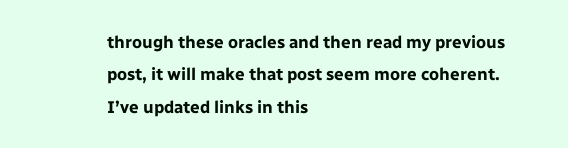through these oracles and then read my previous post, it will make that post seem more coherent. I’ve updated links in this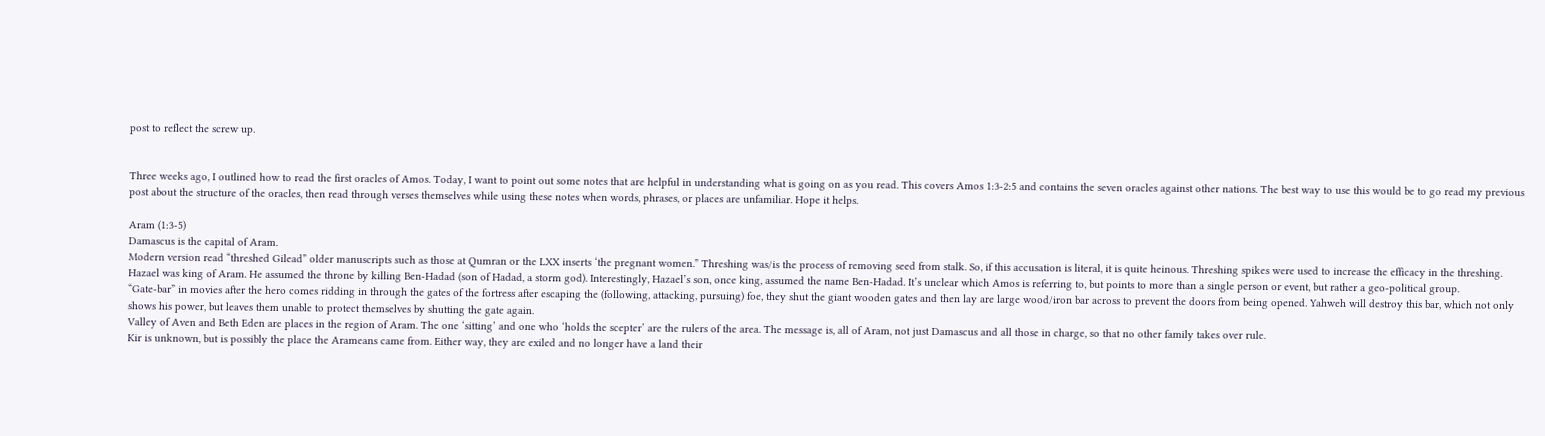post to reflect the screw up.


Three weeks ago, I outlined how to read the first oracles of Amos. Today, I want to point out some notes that are helpful in understanding what is going on as you read. This covers Amos 1:3-2:5 and contains the seven oracles against other nations. The best way to use this would be to go read my previous post about the structure of the oracles, then read through verses themselves while using these notes when words, phrases, or places are unfamiliar. Hope it helps.

Aram (1:3-5)
Damascus is the capital of Aram.
Modern version read “threshed Gilead” older manuscripts such as those at Qumran or the LXX inserts ‘the pregnant women.” Threshing was/is the process of removing seed from stalk. So, if this accusation is literal, it is quite heinous. Threshing spikes were used to increase the efficacy in the threshing.
Hazael was king of Aram. He assumed the throne by killing Ben-Hadad (son of Hadad, a storm god). Interestingly, Hazael’s son, once king, assumed the name Ben-Hadad. It’s unclear which Amos is referring to, but points to more than a single person or event, but rather a geo-political group.
“Gate-bar” in movies after the hero comes ridding in through the gates of the fortress after escaping the (following, attacking, pursuing) foe, they shut the giant wooden gates and then lay are large wood/iron bar across to prevent the doors from being opened. Yahweh will destroy this bar, which not only shows his power, but leaves them unable to protect themselves by shutting the gate again.
Valley of Aven and Beth Eden are places in the region of Aram. The one ‘sitting’ and one who ‘holds the scepter’ are the rulers of the area. The message is, all of Aram, not just Damascus and all those in charge, so that no other family takes over rule.
Kir is unknown, but is possibly the place the Arameans came from. Either way, they are exiled and no longer have a land their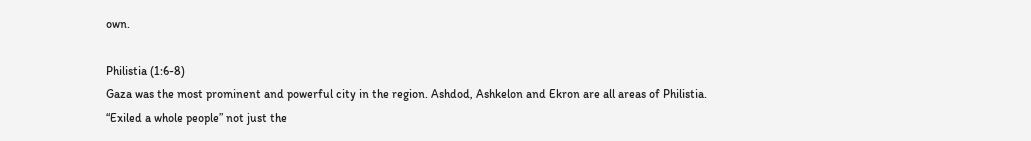own.

Philistia (1:6-8)
Gaza was the most prominent and powerful city in the region. Ashdod, Ashkelon and Ekron are all areas of Philistia.
“Exiled a whole people” not just the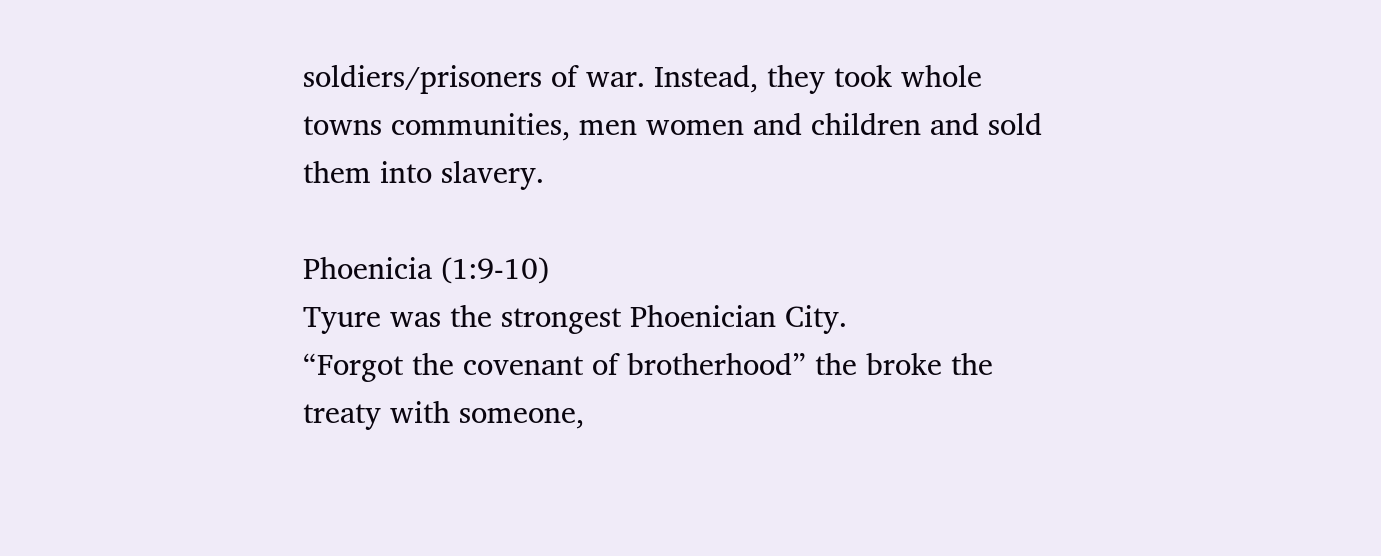soldiers/prisoners of war. Instead, they took whole towns communities, men women and children and sold them into slavery.

Phoenicia (1:9-10)
Tyure was the strongest Phoenician City.
“Forgot the covenant of brotherhood” the broke the treaty with someone,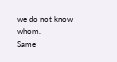we do not know whom.
Same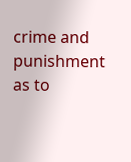crime and punishment as to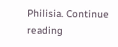Philisia. Continue reading